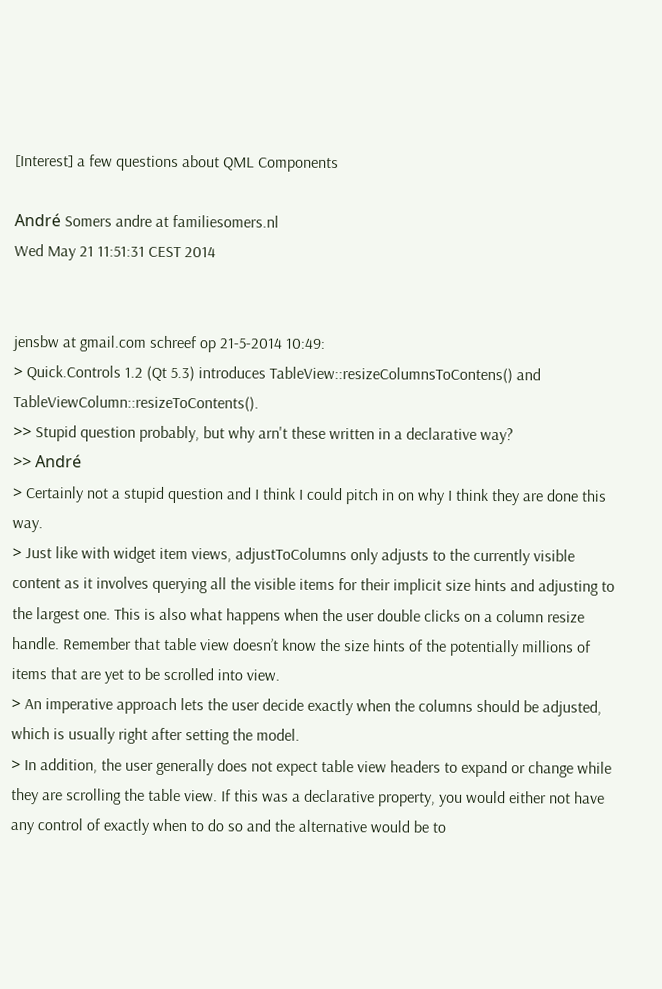[Interest] a few questions about QML Components

André Somers andre at familiesomers.nl
Wed May 21 11:51:31 CEST 2014


jensbw at gmail.com schreef op 21-5-2014 10:49:
> Quick.Controls 1.2 (Qt 5.3) introduces TableView::resizeColumnsToContens() and TableViewColumn::resizeToContents().
>> Stupid question probably, but why arn't these written in a declarative way?
>> André
> Certainly not a stupid question and I think I could pitch in on why I think they are done this way.
> Just like with widget item views, adjustToColumns only adjusts to the currently visible content as it involves querying all the visible items for their implicit size hints and adjusting to the largest one. This is also what happens when the user double clicks on a column resize handle. Remember that table view doesn’t know the size hints of the potentially millions of items that are yet to be scrolled into view.
> An imperative approach lets the user decide exactly when the columns should be adjusted, which is usually right after setting the model.
> In addition, the user generally does not expect table view headers to expand or change while they are scrolling the table view. If this was a declarative property, you would either not have any control of exactly when to do so and the alternative would be to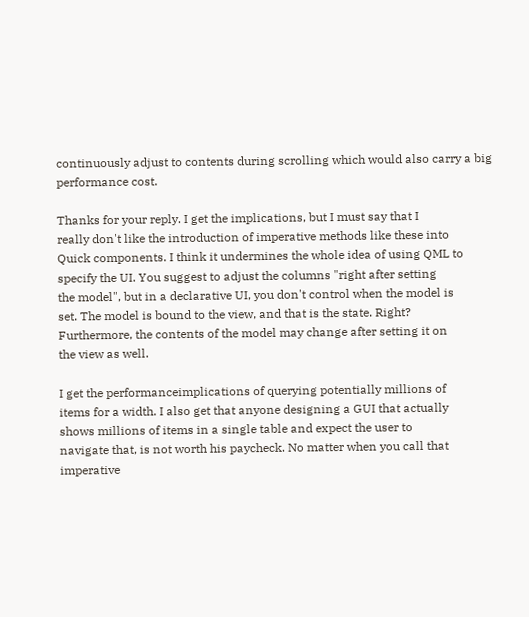continuously adjust to contents during scrolling which would also carry a big performance cost.

Thanks for your reply. I get the implications, but I must say that I
really don't like the introduction of imperative methods like these into
Quick components. I think it undermines the whole idea of using QML to
specify the UI. You suggest to adjust the columns "right after setting
the model", but in a declarative UI, you don't control when the model is
set. The model is bound to the view, and that is the state. Right?
Furthermore, the contents of the model may change after setting it on
the view as well.

I get the performanceimplications of querying potentially millions of
items for a width. I also get that anyone designing a GUI that actually
shows millions of items in a single table and expect the user to
navigate that, is not worth his paycheck. No matter when you call that
imperative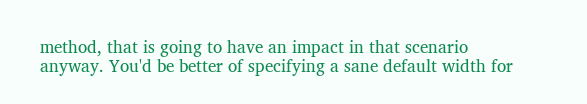method, that is going to have an impact in that scenario
anyway. You'd be better of specifying a sane default width for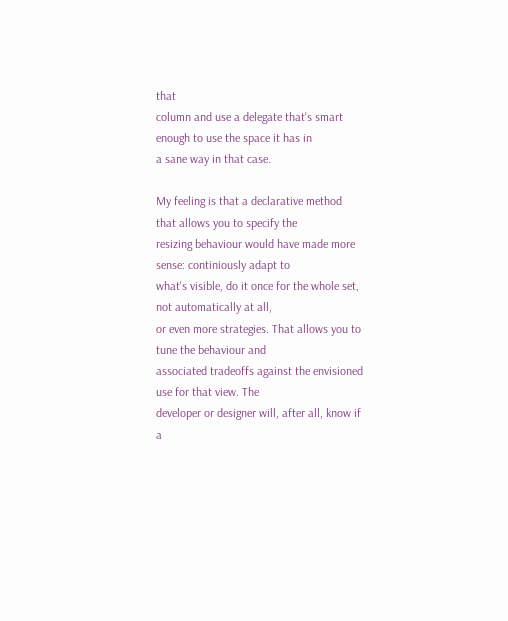that
column and use a delegate that's smart enough to use the space it has in
a sane way in that case.

My feeling is that a declarative method that allows you to specify the
resizing behaviour would have made more sense: continiously adapt to
what's visible, do it once for the whole set, not automatically at all,
or even more strategies. That allows you to tune the behaviour and
associated tradeoffs against the envisioned use for that view. The
developer or designer will, after all, know if a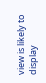view is likely to
display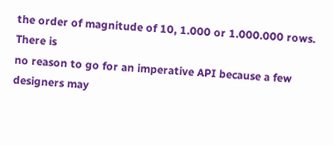the order of magnitude of 10, 1.000 or 1.000.000 rows. There is
no reason to go for an imperative API because a few designers may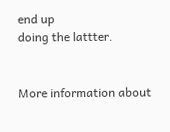end up
doing the lattter.


More information about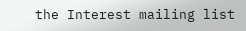the Interest mailing list